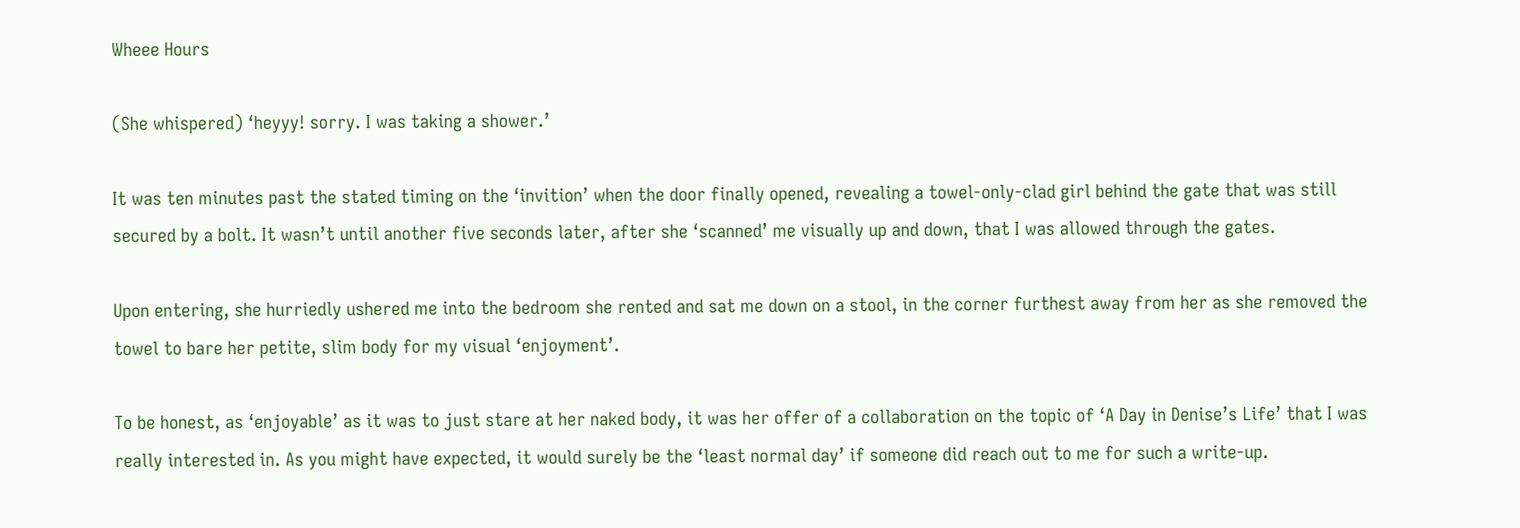Wheee Hours

(She whispered) ‘heyyy! sorry. I was taking a shower.’

It was ten minutes past the stated timing on the ‘invition’ when the door finally opened, revealing a towel-only-clad girl behind the gate that was still secured by a bolt. It wasn’t until another five seconds later, after she ‘scanned’ me visually up and down, that I was allowed through the gates.

Upon entering, she hurriedly ushered me into the bedroom she rented and sat me down on a stool, in the corner furthest away from her as she removed the towel to bare her petite, slim body for my visual ‘enjoyment’.

To be honest, as ‘enjoyable’ as it was to just stare at her naked body, it was her offer of a collaboration on the topic of ‘A Day in Denise’s Life’ that I was really interested in. As you might have expected, it would surely be the ‘least normal day’ if someone did reach out to me for such a write-up.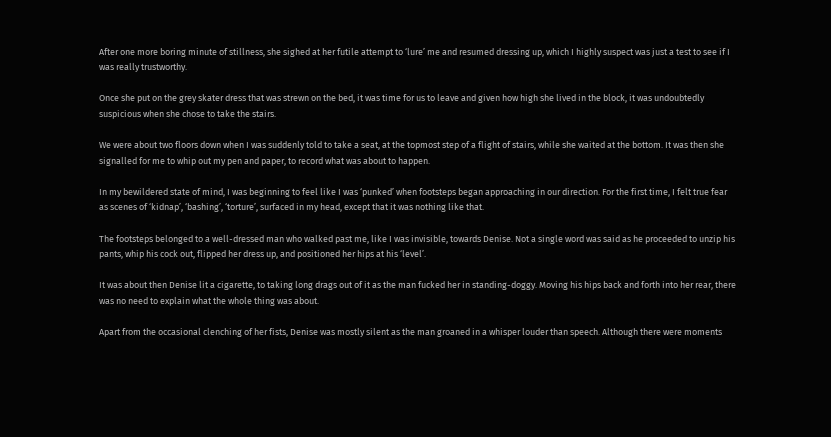After one more boring minute of stillness, she sighed at her futile attempt to ‘lure’ me and resumed dressing up, which I highly suspect was just a test to see if I was really trustworthy.

Once she put on the grey skater dress that was strewn on the bed, it was time for us to leave and given how high she lived in the block, it was undoubtedly suspicious when she chose to take the stairs.

We were about two floors down when I was suddenly told to take a seat, at the topmost step of a flight of stairs, while she waited at the bottom. It was then she signalled for me to whip out my pen and paper, to record what was about to happen.

In my bewildered state of mind, I was beginning to feel like I was ‘punked’ when footsteps began approaching in our direction. For the first time, I felt true fear as scenes of ‘kidnap’, ‘bashing’, ‘torture’, surfaced in my head, except that it was nothing like that.

The footsteps belonged to a well-dressed man who walked past me, like I was invisible, towards Denise. Not a single word was said as he proceeded to unzip his pants, whip his cock out, flipped her dress up, and positioned her hips at his ‘level’.

It was about then Denise lit a cigarette, to taking long drags out of it as the man fucked her in standing-doggy. Moving his hips back and forth into her rear, there was no need to explain what the whole thing was about.

Apart from the occasional clenching of her fists, Denise was mostly silent as the man groaned in a whisper louder than speech. Although there were moments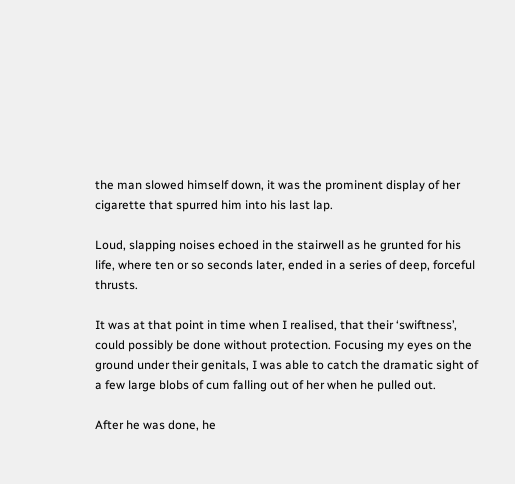the man slowed himself down, it was the prominent display of her cigarette that spurred him into his last lap.

Loud, slapping noises echoed in the stairwell as he grunted for his life, where ten or so seconds later, ended in a series of deep, forceful thrusts.

It was at that point in time when I realised, that their ‘swiftness’, could possibly be done without protection. Focusing my eyes on the ground under their genitals, I was able to catch the dramatic sight of a few large blobs of cum falling out of her when he pulled out.

After he was done, he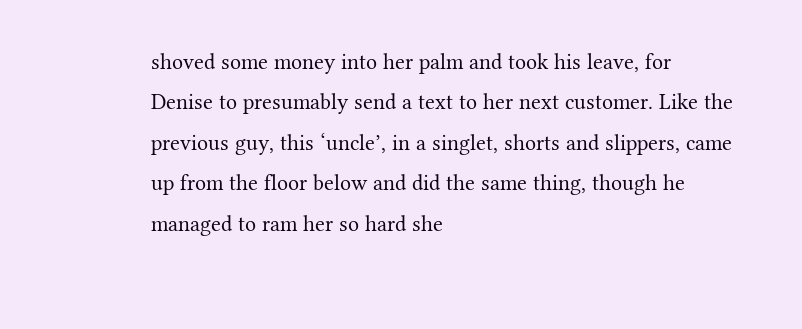shoved some money into her palm and took his leave, for Denise to presumably send a text to her next customer. Like the previous guy, this ‘uncle’, in a singlet, shorts and slippers, came up from the floor below and did the same thing, though he managed to ram her so hard she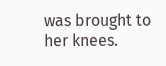was brought to her knees.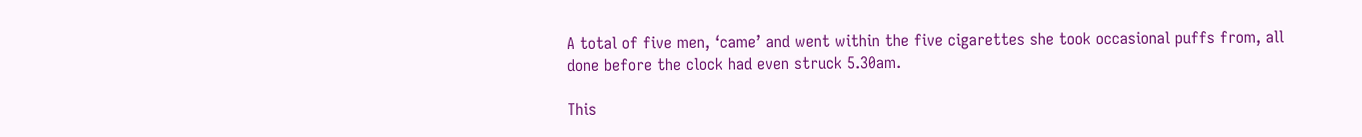A total of five men, ‘came’ and went within the five cigarettes she took occasional puffs from, all done before the clock had even struck 5.30am.

This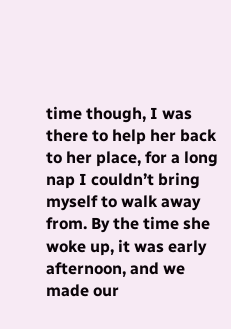time though, I was there to help her back to her place, for a long nap I couldn’t bring myself to walk away from. By the time she woke up, it was early afternoon, and we made our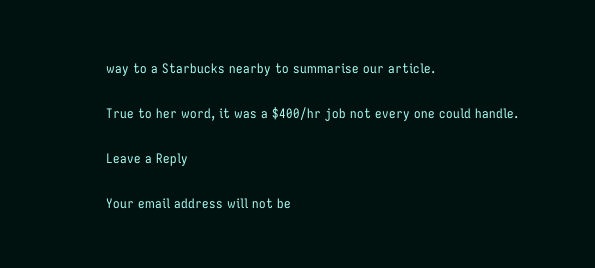way to a Starbucks nearby to summarise our article.

True to her word, it was a $400/hr job not every one could handle.

Leave a Reply

Your email address will not be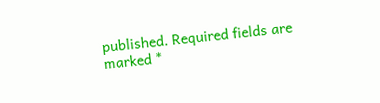published. Required fields are marked *